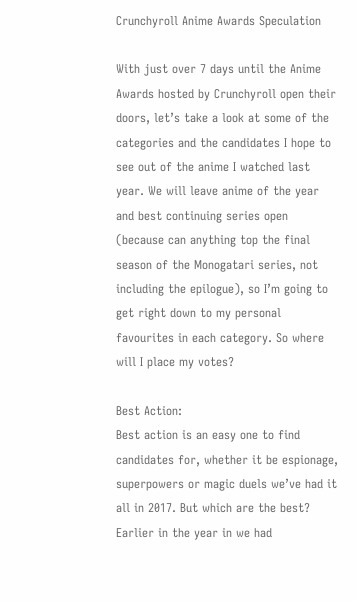Crunchyroll Anime Awards Speculation

With just over 7 days until the Anime Awards hosted by Crunchyroll open their doors, let’s take a look at some of the categories and the candidates I hope to see out of the anime I watched last year. We will leave anime of the year and best continuing series open (because can anything top the final season of the Monogatari series, not including the epilogue), so I’m going to get right down to my personal favourites in each category. So where will I place my votes?

Best Action:
Best action is an easy one to find candidates for, whether it be espionage, superpowers or magic duels we’ve had it all in 2017. But which are the best?
Earlier in the year in we had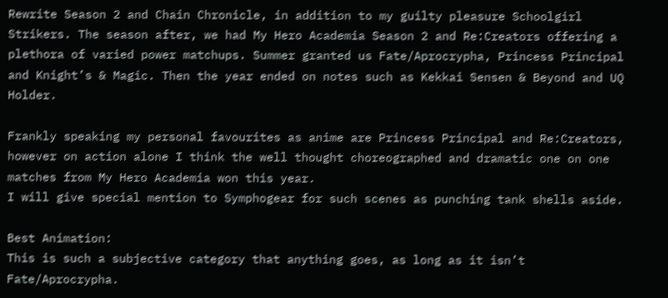Rewrite Season 2 and Chain Chronicle, in addition to my guilty pleasure Schoolgirl Strikers. The season after, we had My Hero Academia Season 2 and Re:Creators offering a plethora of varied power matchups. Summer granted us Fate/Aprocrypha, Princess Principal and Knight’s & Magic. Then the year ended on notes such as Kekkai Sensen & Beyond and UQ Holder.

Frankly speaking my personal favourites as anime are Princess Principal and Re:Creators, however on action alone I think the well thought choreographed and dramatic one on one matches from My Hero Academia won this year.
I will give special mention to Symphogear for such scenes as punching tank shells aside.

Best Animation:
This is such a subjective category that anything goes, as long as it isn’t Fate/Aprocrypha.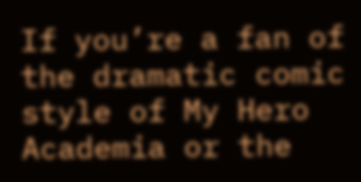If you’re a fan of the dramatic comic style of My Hero Academia or the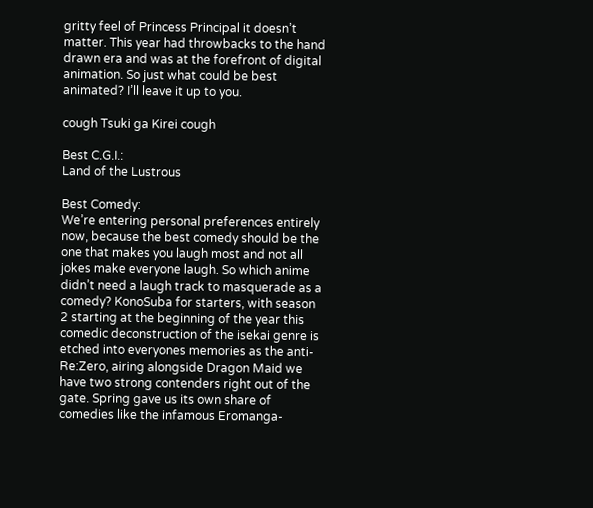gritty feel of Princess Principal it doesn’t matter. This year had throwbacks to the hand drawn era and was at the forefront of digital animation. So just what could be best animated? I’ll leave it up to you.

cough Tsuki ga Kirei cough

Best C.G.I.:
Land of the Lustrous

Best Comedy:
We’re entering personal preferences entirely now, because the best comedy should be the one that makes you laugh most and not all jokes make everyone laugh. So which anime didn’t need a laugh track to masquerade as a comedy? KonoSuba for starters, with season 2 starting at the beginning of the year this comedic deconstruction of the isekai genre is etched into everyones memories as the anti-Re:Zero, airing alongside Dragon Maid we have two strong contenders right out of the gate. Spring gave us its own share of comedies like the infamous Eromanga-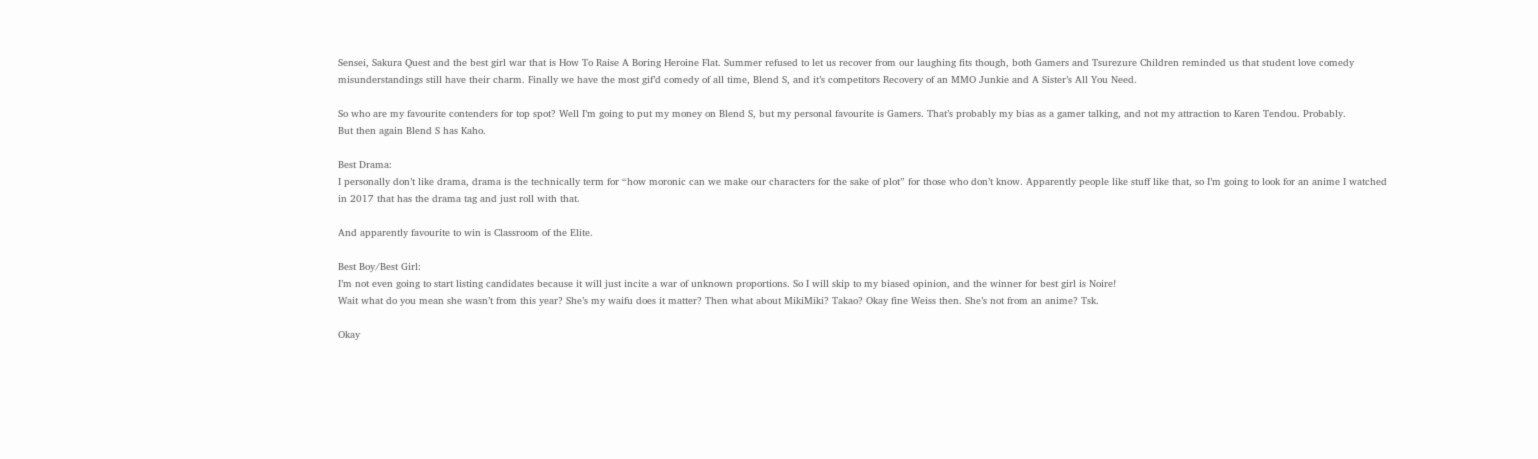Sensei, Sakura Quest and the best girl war that is How To Raise A Boring Heroine Flat. Summer refused to let us recover from our laughing fits though, both Gamers and Tsurezure Children reminded us that student love comedy misunderstandings still have their charm. Finally we have the most gif’d comedy of all time, Blend S, and it’s competitors Recovery of an MMO Junkie and A Sister’s All You Need.

So who are my favourite contenders for top spot? Well I’m going to put my money on Blend S, but my personal favourite is Gamers. That’s probably my bias as a gamer talking, and not my attraction to Karen Tendou. Probably.
But then again Blend S has Kaho.

Best Drama:
I personally don’t like drama, drama is the technically term for “how moronic can we make our characters for the sake of plot” for those who don’t know. Apparently people like stuff like that, so I’m going to look for an anime I watched in 2017 that has the drama tag and just roll with that.

And apparently favourite to win is Classroom of the Elite.

Best Boy/Best Girl:
I’m not even going to start listing candidates because it will just incite a war of unknown proportions. So I will skip to my biased opinion, and the winner for best girl is Noire!
Wait what do you mean she wasn’t from this year? She’s my waifu does it matter? Then what about MikiMiki? Takao? Okay fine Weiss then. She’s not from an anime? Tsk.

Okay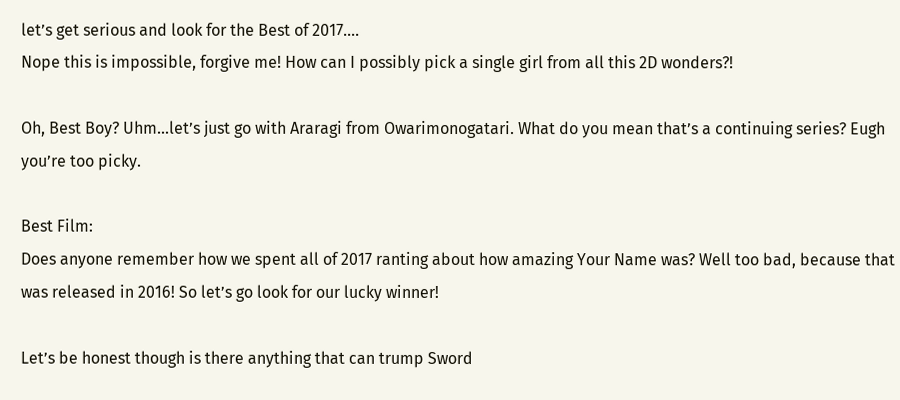let’s get serious and look for the Best of 2017….
Nope this is impossible, forgive me! How can I possibly pick a single girl from all this 2D wonders?!

Oh, Best Boy? Uhm…let’s just go with Araragi from Owarimonogatari. What do you mean that’s a continuing series? Eugh you’re too picky.

Best Film:
Does anyone remember how we spent all of 2017 ranting about how amazing Your Name was? Well too bad, because that was released in 2016! So let’s go look for our lucky winner!

Let’s be honest though is there anything that can trump Sword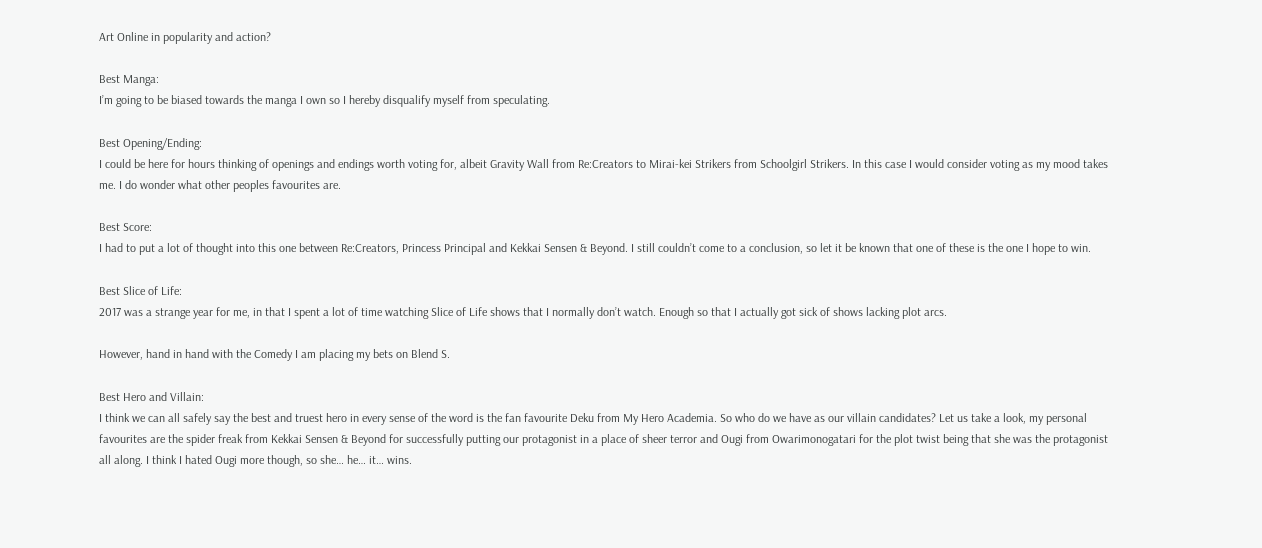Art Online in popularity and action?

Best Manga:
I’m going to be biased towards the manga I own so I hereby disqualify myself from speculating.

Best Opening/Ending:
I could be here for hours thinking of openings and endings worth voting for, albeit Gravity Wall from Re:Creators to Mirai-kei Strikers from Schoolgirl Strikers. In this case I would consider voting as my mood takes me. I do wonder what other peoples favourites are.

Best Score:
I had to put a lot of thought into this one between Re:Creators, Princess Principal and Kekkai Sensen & Beyond. I still couldn’t come to a conclusion, so let it be known that one of these is the one I hope to win.

Best Slice of Life:
2017 was a strange year for me, in that I spent a lot of time watching Slice of Life shows that I normally don’t watch. Enough so that I actually got sick of shows lacking plot arcs.

However, hand in hand with the Comedy I am placing my bets on Blend S.

Best Hero and Villain:
I think we can all safely say the best and truest hero in every sense of the word is the fan favourite Deku from My Hero Academia. So who do we have as our villain candidates? Let us take a look, my personal favourites are the spider freak from Kekkai Sensen & Beyond for successfully putting our protagonist in a place of sheer terror and Ougi from Owarimonogatari for the plot twist being that she was the protagonist all along. I think I hated Ougi more though, so she… he… it… wins.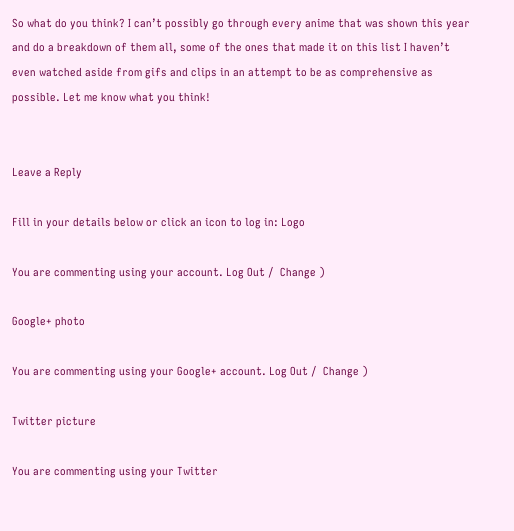So what do you think? I can’t possibly go through every anime that was shown this year and do a breakdown of them all, some of the ones that made it on this list I haven’t even watched aside from gifs and clips in an attempt to be as comprehensive as possible. Let me know what you think!


Leave a Reply

Fill in your details below or click an icon to log in: Logo

You are commenting using your account. Log Out /  Change )

Google+ photo

You are commenting using your Google+ account. Log Out /  Change )

Twitter picture

You are commenting using your Twitter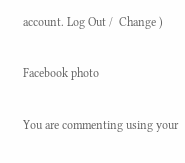account. Log Out /  Change )

Facebook photo

You are commenting using your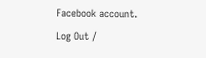Facebook account. Log Out /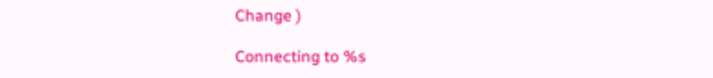Change )

Connecting to %s